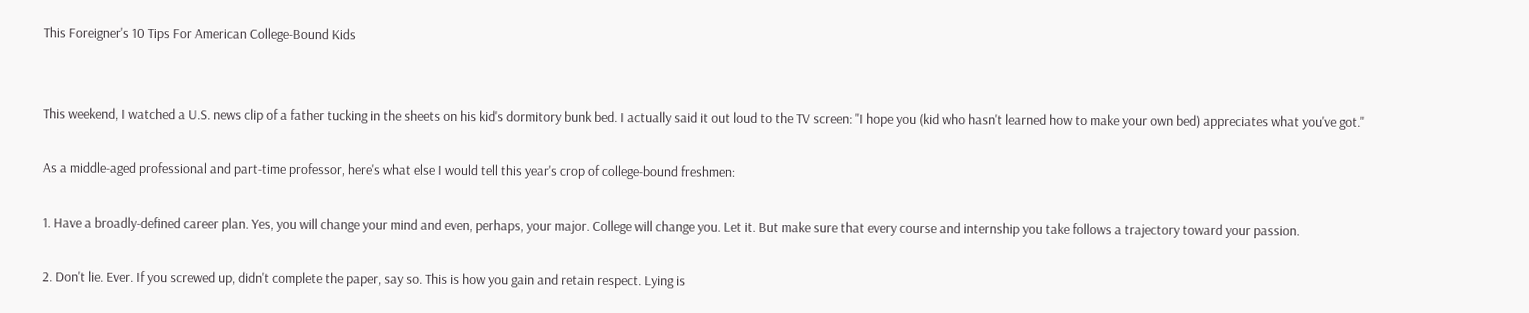This Foreigner's 10 Tips For American College-Bound Kids


This weekend, I watched a U.S. news clip of a father tucking in the sheets on his kid's dormitory bunk bed. I actually said it out loud to the TV screen: "I hope you (kid who hasn't learned how to make your own bed) appreciates what you've got."

As a middle-aged professional and part-time professor, here's what else I would tell this year's crop of college-bound freshmen:

1. Have a broadly-defined career plan. Yes, you will change your mind and even, perhaps, your major. College will change you. Let it. But make sure that every course and internship you take follows a trajectory toward your passion.

2. Don't lie. Ever. If you screwed up, didn't complete the paper, say so. This is how you gain and retain respect. Lying is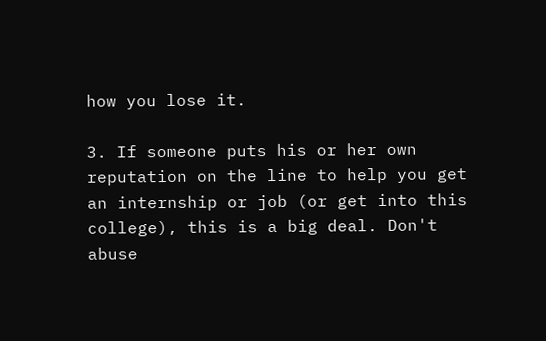how you lose it.

3. If someone puts his or her own reputation on the line to help you get an internship or job (or get into this college), this is a big deal. Don't abuse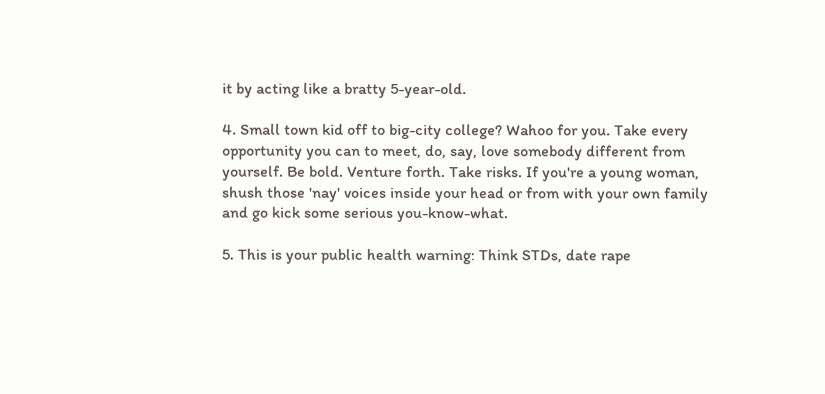it by acting like a bratty 5-year-old.

4. Small town kid off to big-city college? Wahoo for you. Take every opportunity you can to meet, do, say, love somebody different from yourself. Be bold. Venture forth. Take risks. If you're a young woman, shush those 'nay' voices inside your head or from with your own family and go kick some serious you-know-what.

5. This is your public health warning: Think STDs, date rape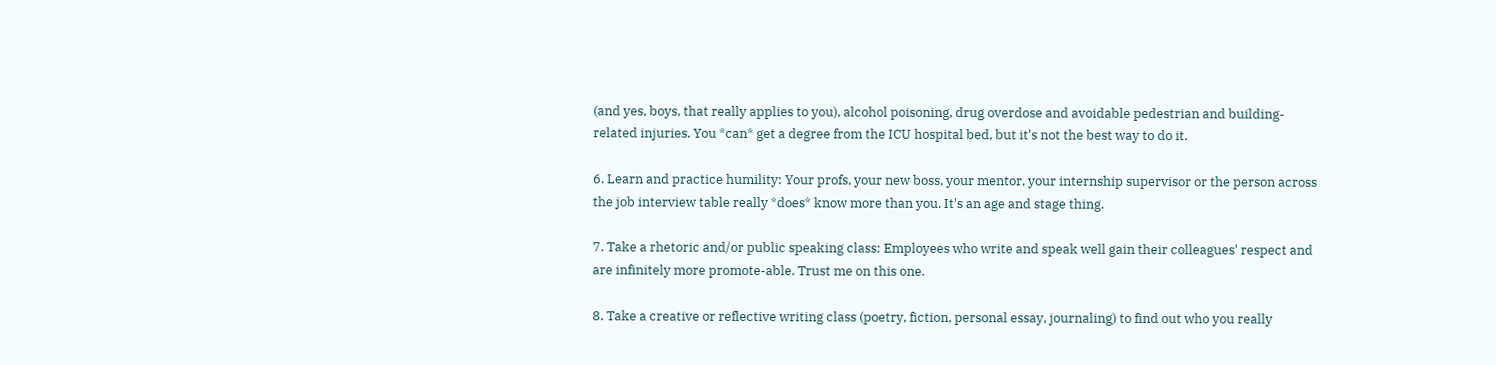(and yes, boys, that really applies to you), alcohol poisoning, drug overdose and avoidable pedestrian and building-related injuries. You *can* get a degree from the ICU hospital bed, but it's not the best way to do it.

6. Learn and practice humility: Your profs, your new boss, your mentor, your internship supervisor or the person across the job interview table really *does* know more than you. It's an age and stage thing.

7. Take a rhetoric and/or public speaking class: Employees who write and speak well gain their colleagues' respect and are infinitely more promote-able. Trust me on this one.

8. Take a creative or reflective writing class (poetry, fiction, personal essay, journaling) to find out who you really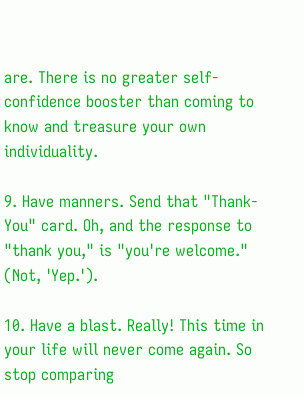are. There is no greater self-confidence booster than coming to know and treasure your own individuality.

9. Have manners. Send that "Thank-You" card. Oh, and the response to "thank you," is "you're welcome." (Not, 'Yep.').

10. Have a blast. Really! This time in your life will never come again. So stop comparing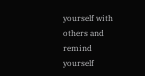yourself with others and remind yourself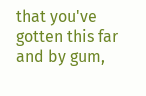that you've gotten this far and by gum,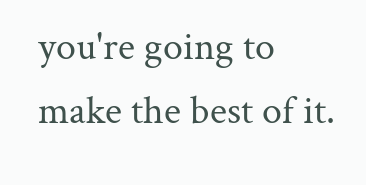you're going to make the best of it.